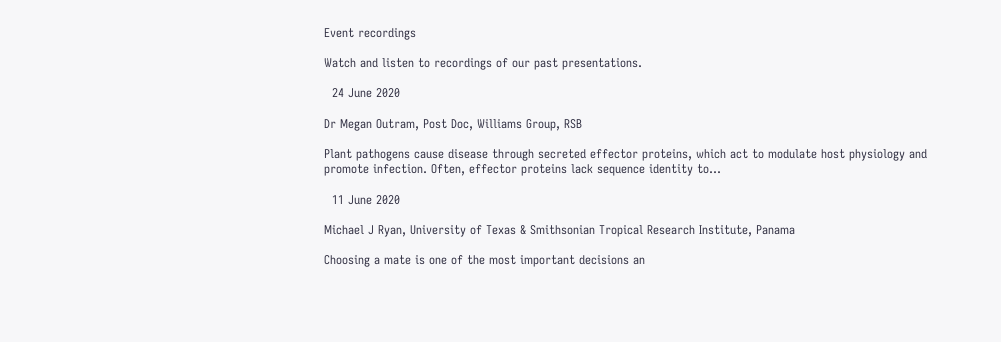Event recordings

Watch and listen to recordings of our past presentations.

  24 June 2020

Dr Megan Outram, Post Doc, Williams Group, RSB

Plant pathogens cause disease through secreted effector proteins, which act to modulate host physiology and promote infection. Often, effector proteins lack sequence identity to...

  11 June 2020

Michael J Ryan, University of Texas & Smithsonian Tropical Research Institute, Panama

Choosing a mate is one of the most important decisions an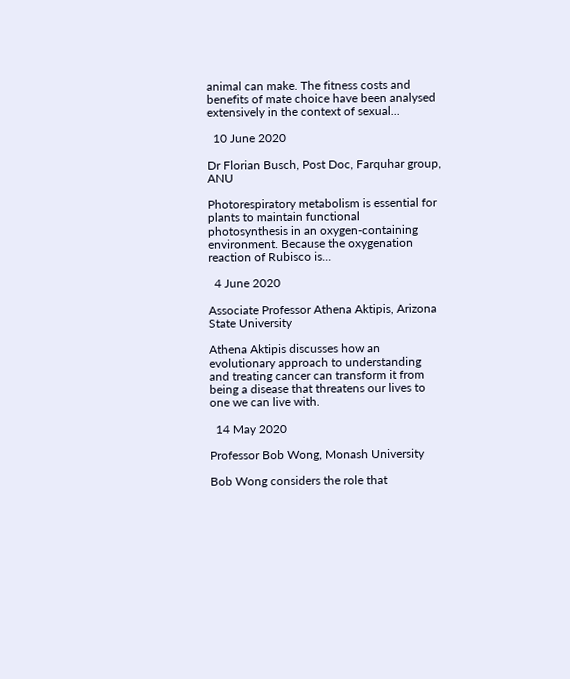animal can make. The fitness costs and benefits of mate choice have been analysed extensively in the context of sexual...

  10 June 2020

Dr Florian Busch, Post Doc, Farquhar group, ANU

Photorespiratory metabolism is essential for plants to maintain functional photosynthesis in an oxygen-containing environment. Because the oxygenation reaction of Rubisco is...

  4 June 2020

Associate Professor Athena Aktipis, Arizona State University

Athena Aktipis discusses how an evolutionary approach to understanding and treating cancer can transform it from being a disease that threatens our lives to one we can live with.

  14 May 2020

Professor Bob Wong, Monash University

Bob Wong considers the role that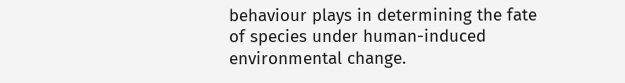behaviour plays in determining the fate of species under human-induced environmental change.